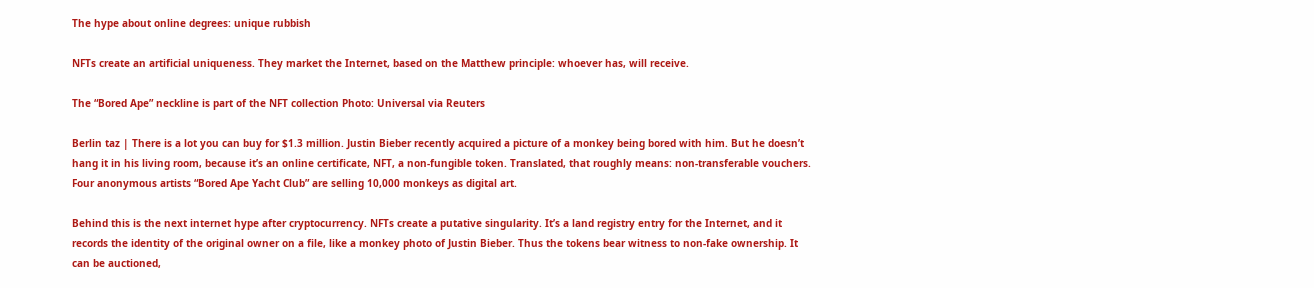The hype about online degrees: unique rubbish

NFTs create an artificial uniqueness. They market the Internet, based on the Matthew principle: whoever has, will receive.

The “Bored Ape” neckline is part of the NFT collection Photo: Universal via Reuters

Berlin taz | There is a lot you can buy for $1.3 million. Justin Bieber recently acquired a picture of a monkey being bored with him. But he doesn’t hang it in his living room, because it’s an online certificate, NFT, a non-fungible token. Translated, that roughly means: non-transferable vouchers. Four anonymous artists “Bored Ape Yacht Club” are selling 10,000 monkeys as digital art.

Behind this is the next internet hype after cryptocurrency. NFTs create a putative singularity. It’s a land registry entry for the Internet, and it records the identity of the original owner on a file, like a monkey photo of Justin Bieber. Thus the tokens bear witness to non-fake ownership. It can be auctioned,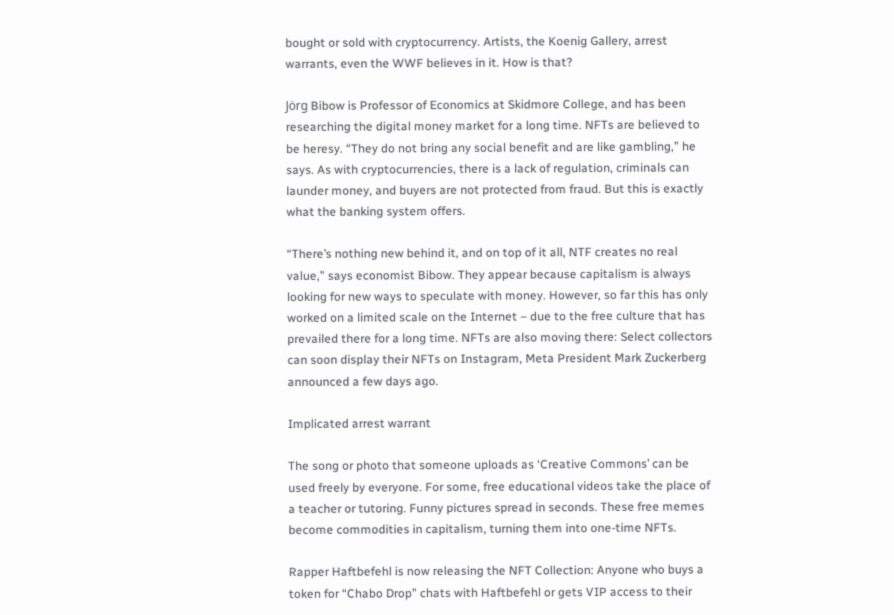bought or sold with cryptocurrency. Artists, the Koenig Gallery, arrest warrants, even the WWF believes in it. How is that?

Jörg Bibow is Professor of Economics at Skidmore College, and has been researching the digital money market for a long time. NFTs are believed to be heresy. “They do not bring any social benefit and are like gambling,” he says. As with cryptocurrencies, there is a lack of regulation, criminals can launder money, and buyers are not protected from fraud. But this is exactly what the banking system offers.

“There’s nothing new behind it, and on top of it all, NTF creates no real value,” says economist Bibow. They appear because capitalism is always looking for new ways to speculate with money. However, so far this has only worked on a limited scale on the Internet – due to the free culture that has prevailed there for a long time. NFTs are also moving there: Select collectors can soon display their NFTs on Instagram, Meta President Mark Zuckerberg announced a few days ago.

Implicated arrest warrant

The song or photo that someone uploads as ‘Creative Commons’ can be used freely by everyone. For some, free educational videos take the place of a teacher or tutoring. Funny pictures spread in seconds. These free memes become commodities in capitalism, turning them into one-time NFTs.

Rapper Haftbefehl is now releasing the NFT Collection: Anyone who buys a token for “Chabo Drop” chats with Haftbefehl or gets VIP access to their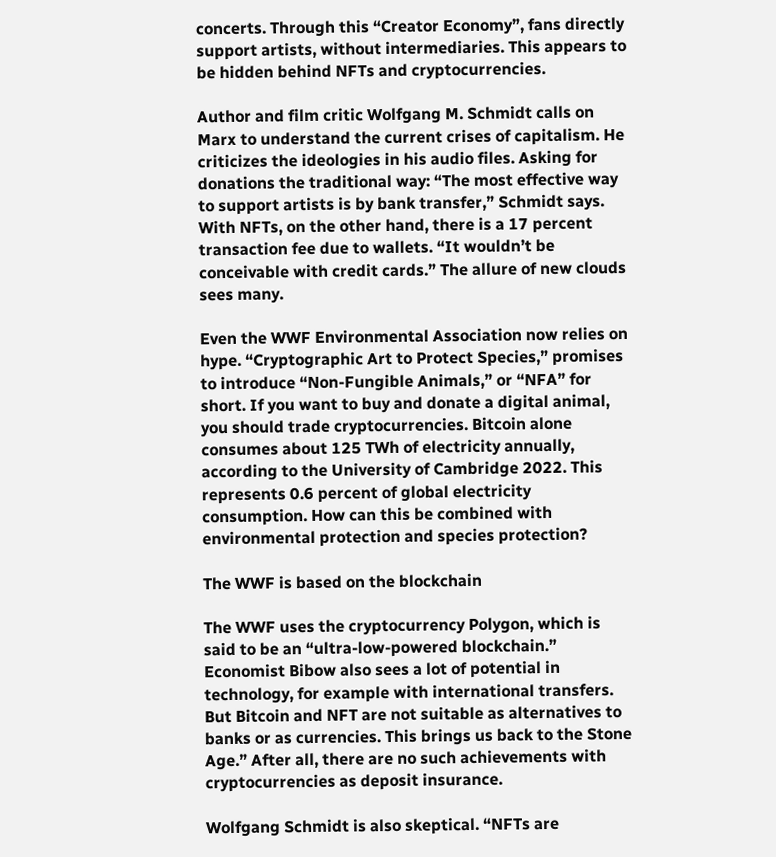concerts. Through this “Creator Economy”, fans directly support artists, without intermediaries. This appears to be hidden behind NFTs and cryptocurrencies.

Author and film critic Wolfgang M. Schmidt calls on Marx to understand the current crises of capitalism. He criticizes the ideologies in his audio files. Asking for donations the traditional way: “The most effective way to support artists is by bank transfer,” Schmidt says. With NFTs, on the other hand, there is a 17 percent transaction fee due to wallets. “It wouldn’t be conceivable with credit cards.” The allure of new clouds sees many.

Even the WWF Environmental Association now relies on hype. “Cryptographic Art to Protect Species,” promises to introduce “Non-Fungible Animals,” or “NFA” for short. If you want to buy and donate a digital animal, you should trade cryptocurrencies. Bitcoin alone consumes about 125 TWh of electricity annually, according to the University of Cambridge 2022. This represents 0.6 percent of global electricity consumption. How can this be combined with environmental protection and species protection?

The WWF is based on the blockchain

The WWF uses the cryptocurrency Polygon, which is said to be an “ultra-low-powered blockchain.” Economist Bibow also sees a lot of potential in technology, for example with international transfers. But Bitcoin and NFT are not suitable as alternatives to banks or as currencies. This brings us back to the Stone Age.” After all, there are no such achievements with cryptocurrencies as deposit insurance.

Wolfgang Schmidt is also skeptical. “NFTs are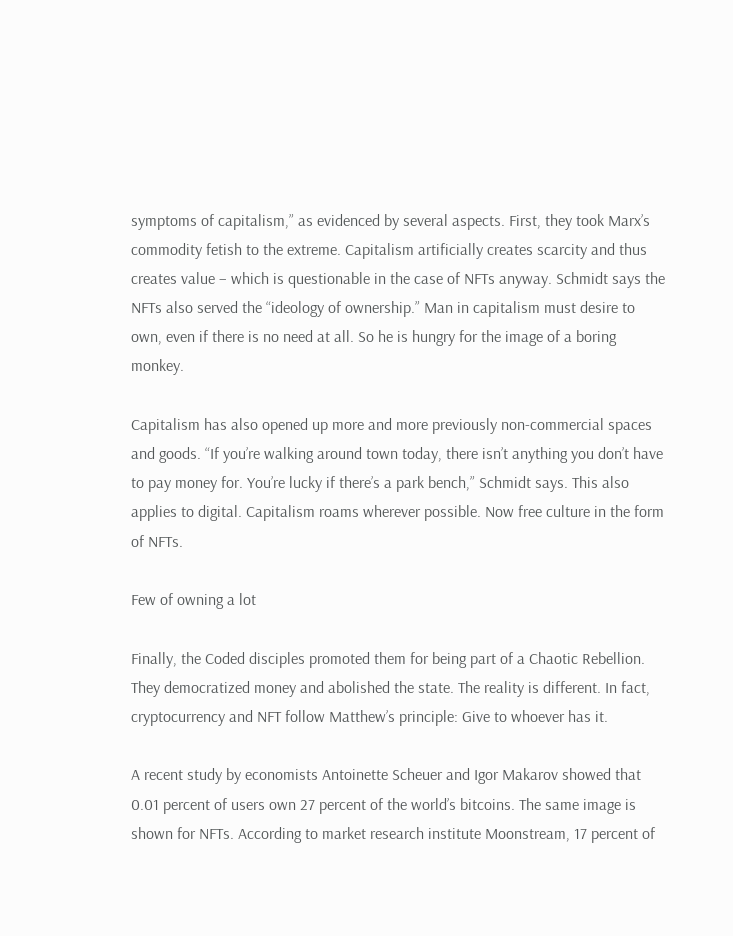symptoms of capitalism,” as evidenced by several aspects. First, they took Marx’s commodity fetish to the extreme. Capitalism artificially creates scarcity and thus creates value – which is questionable in the case of NFTs anyway. Schmidt says the NFTs also served the “ideology of ownership.” Man in capitalism must desire to own, even if there is no need at all. So he is hungry for the image of a boring monkey.

Capitalism has also opened up more and more previously non-commercial spaces and goods. “If you’re walking around town today, there isn’t anything you don’t have to pay money for. You’re lucky if there’s a park bench,” Schmidt says. This also applies to digital. Capitalism roams wherever possible. Now free culture in the form of NFTs.

Few of owning a lot

Finally, the Coded disciples promoted them for being part of a Chaotic Rebellion. They democratized money and abolished the state. The reality is different. In fact, cryptocurrency and NFT follow Matthew’s principle: Give to whoever has it.

A recent study by economists Antoinette Scheuer and Igor Makarov showed that 0.01 percent of users own 27 percent of the world’s bitcoins. The same image is shown for NFTs. According to market research institute Moonstream, 17 percent of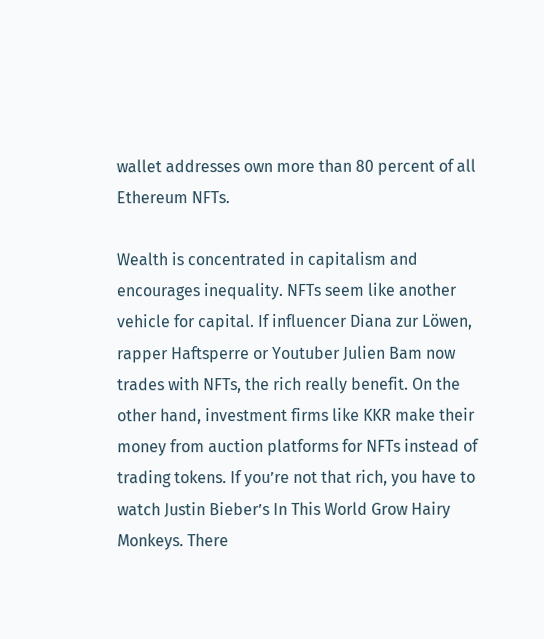wallet addresses own more than 80 percent of all Ethereum NFTs.

Wealth is concentrated in capitalism and encourages inequality. NFTs seem like another vehicle for capital. If influencer Diana zur Löwen, rapper Haftsperre or Youtuber Julien Bam now trades with NFTs, the rich really benefit. On the other hand, investment firms like KKR make their money from auction platforms for NFTs instead of trading tokens. If you’re not that rich, you have to watch Justin Bieber’s In This World Grow Hairy Monkeys. There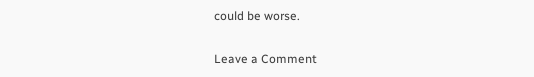could be worse.

Leave a Comment